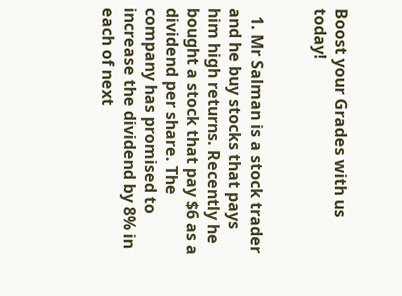Boost your Grades with us today!


  1. Mr Salman is a stock trader and he buy stocks that pays him high returns. Recently he bought a stock that pay $6 as a dividend per share. The company has promised to increase the dividend by 8% in each of next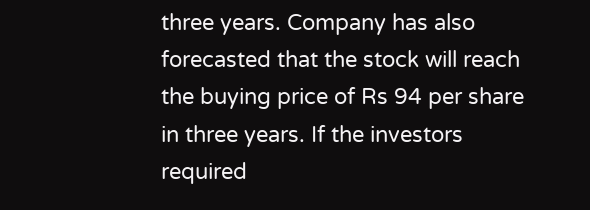three years. Company has also forecasted that the stock will reach the buying price of Rs 94 per share in three years. If the investors required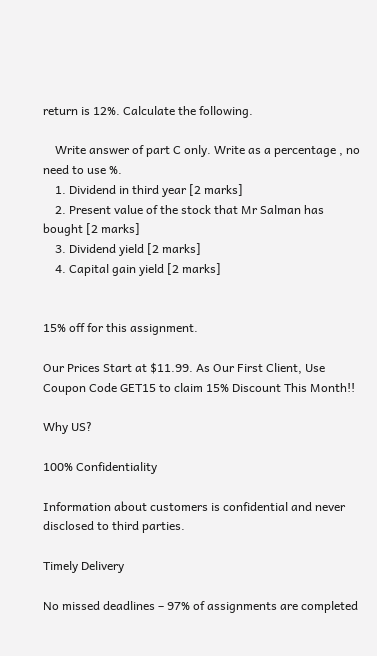return is 12%. Calculate the following.

    Write answer of part C only. Write as a percentage , no need to use %.
    1. Dividend in third year [2 marks]
    2. Present value of the stock that Mr Salman has bought [2 marks]
    3. Dividend yield [2 marks]
    4. Capital gain yield [2 marks]


15% off for this assignment.

Our Prices Start at $11.99. As Our First Client, Use Coupon Code GET15 to claim 15% Discount This Month!!

Why US?

100% Confidentiality

Information about customers is confidential and never disclosed to third parties.

Timely Delivery

No missed deadlines – 97% of assignments are completed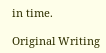in time.

Original Writing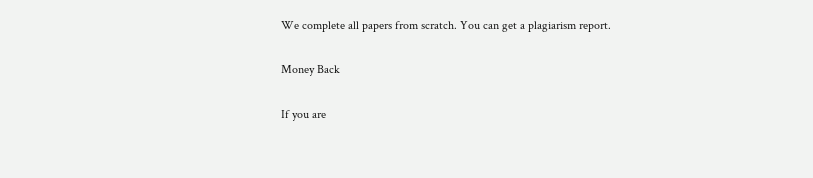We complete all papers from scratch. You can get a plagiarism report.

Money Back

If you are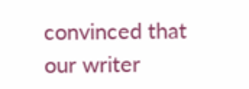convinced that our writer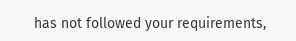has not followed your requirements,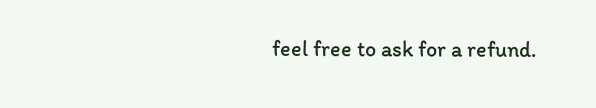feel free to ask for a refund.